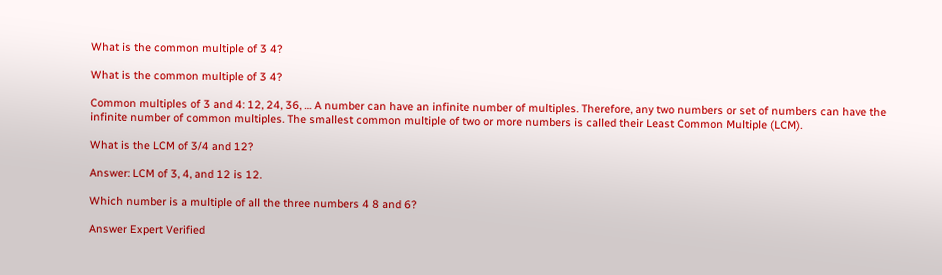What is the common multiple of 3 4?

What is the common multiple of 3 4?

Common multiples of 3 and 4: 12, 24, 36, … A number can have an infinite number of multiples. Therefore, any two numbers or set of numbers can have the infinite number of common multiples. The smallest common multiple of two or more numbers is called their Least Common Multiple (LCM).

What is the LCM of 3/4 and 12?

Answer: LCM of 3, 4, and 12 is 12.

Which number is a multiple of all the three numbers 4 8 and 6?

Answer Expert Verified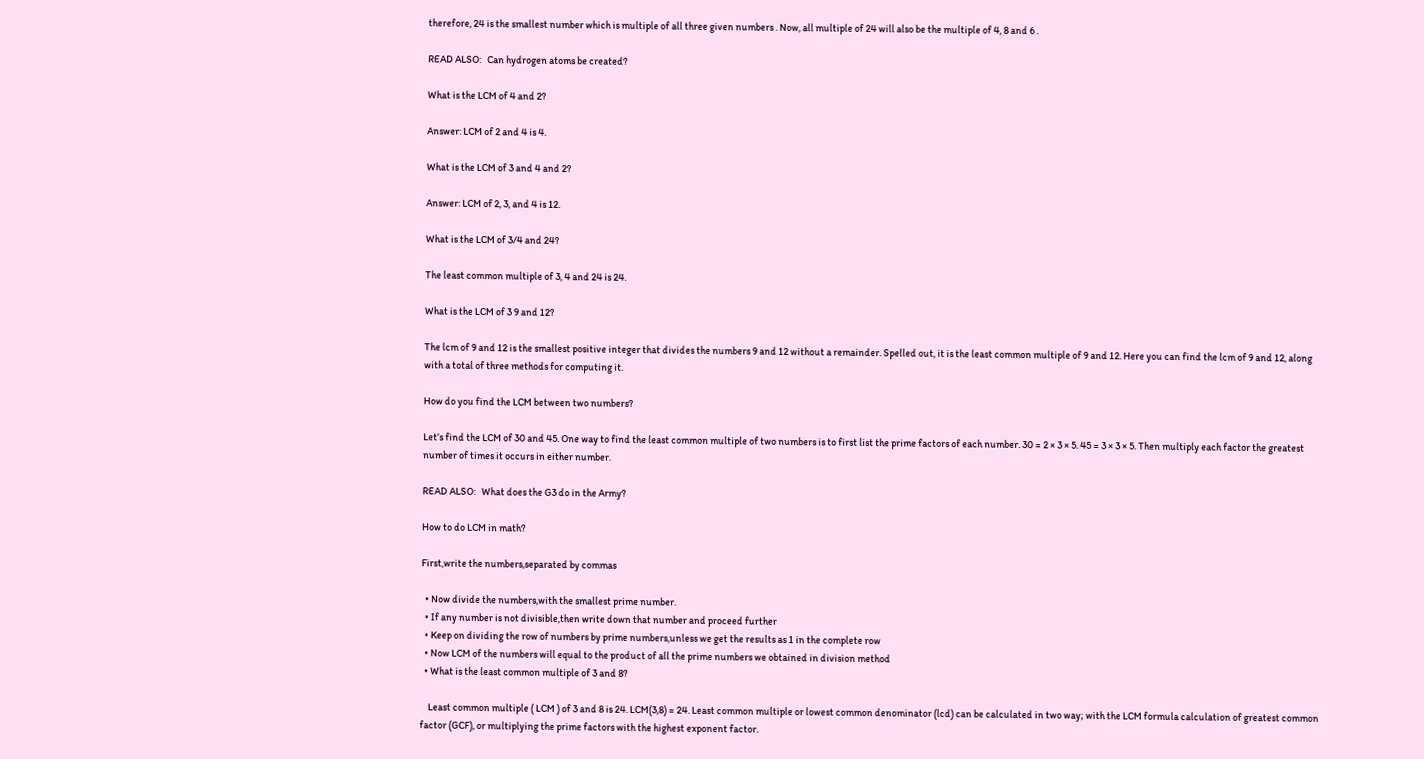therefore, 24 is the smallest number which is multiple of all three given numbers . Now, all multiple of 24 will also be the multiple of 4, 8 and 6 .

READ ALSO:   Can hydrogen atoms be created?

What is the LCM of 4 and 2?

Answer: LCM of 2 and 4 is 4.

What is the LCM of 3 and 4 and 2?

Answer: LCM of 2, 3, and 4 is 12.

What is the LCM of 3/4 and 24?

The least common multiple of 3, 4 and 24 is 24.

What is the LCM of 3 9 and 12?

The lcm of 9 and 12 is the smallest positive integer that divides the numbers 9 and 12 without a remainder. Spelled out, it is the least common multiple of 9 and 12. Here you can find the lcm of 9 and 12, along with a total of three methods for computing it.

How do you find the LCM between two numbers?

Let’s find the LCM of 30 and 45. One way to find the least common multiple of two numbers is to first list the prime factors of each number. 30 = 2 × 3 × 5. 45 = 3 × 3 × 5. Then multiply each factor the greatest number of times it occurs in either number.

READ ALSO:   What does the G3 do in the Army?

How to do LCM in math?

First,write the numbers,separated by commas

  • Now divide the numbers,with the smallest prime number.
  • If any number is not divisible,then write down that number and proceed further
  • Keep on dividing the row of numbers by prime numbers,unless we get the results as 1 in the complete row
  • Now LCM of the numbers will equal to the product of all the prime numbers we obtained in division method
  • What is the least common multiple of 3 and 8?

    Least common multiple ( LCM ) of 3 and 8 is 24. LCM(3,8) = 24. Least common multiple or lowest common denominator (lcd) can be calculated in two way; with the LCM formula calculation of greatest common factor (GCF), or multiplying the prime factors with the highest exponent factor.